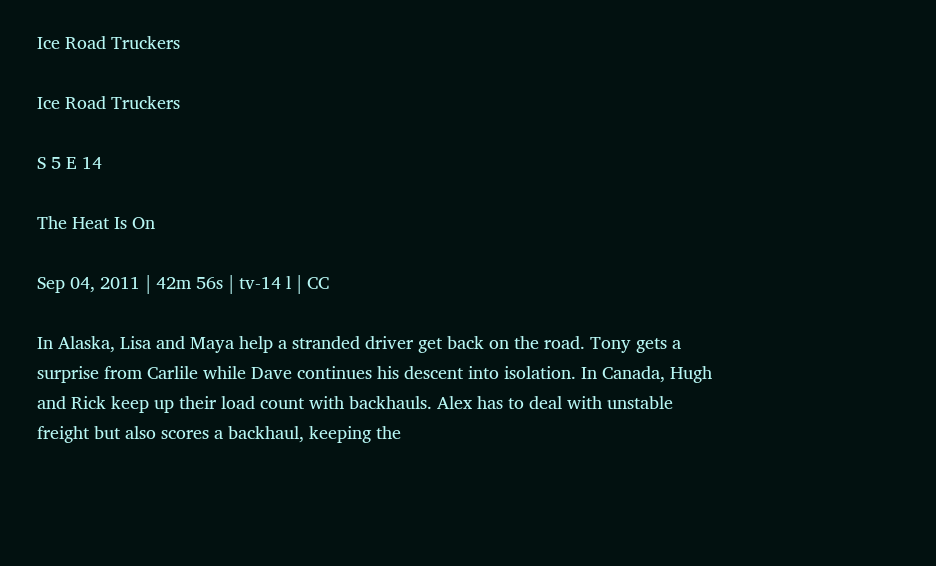Ice Road Truckers

Ice Road Truckers

S 5 E 14

The Heat Is On

Sep 04, 2011 | 42m 56s | tv-14 l | CC

In Alaska, Lisa and Maya help a stranded driver get back on the road. Tony gets a surprise from Carlile while Dave continues his descent into isolation. In Canada, Hugh and Rick keep up their load count with backhauls. Alex has to deal with unstable freight but also scores a backhaul, keeping the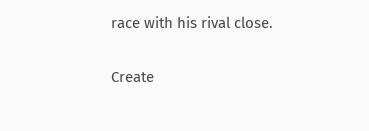race with his rival close.

Create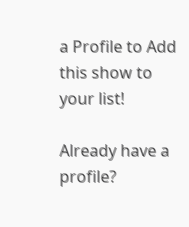a Profile to Add this show to your list!

Already have a profile?